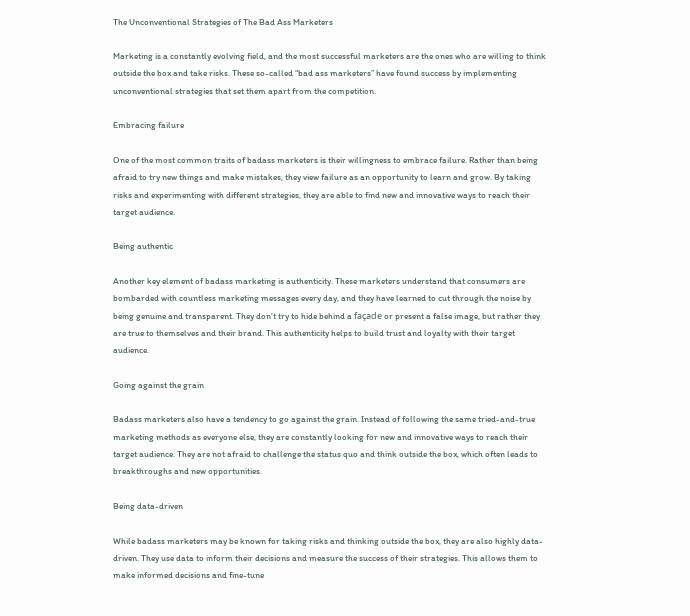The Unconventional Strategies of The Bad Ass Marketers

Marketing is a constantly evolving field, and the most successful marketers are the ones who are willing to think outside the box and take risks. These so-called “bad ass marketers” have found success by implementing unconventional strategies that set them apart from the competition.

Embracing failure

One of the most common traits of badass marketers is their willingness to embrace failure. Rather than being afraid to try new things and make mistakes, they view failure as an opportunity to learn and grow. By taking risks and experimenting with different strategies, they are able to find new and innovative ways to reach their target audience.

Being authentic

Another key element of badass marketing is authenticity. These marketers understand that consumers are bombarded with countless marketing messages every day, and they have learned to cut through the noise by being genuine and transparent. They don’t try to hide behind a façade or present a false image, but rather they are true to themselves and their brand. This authenticity helps to build trust and loyalty with their target audience.

Going against the grain

Badass marketers also have a tendency to go against the grain. Instead of following the same tried-and-true marketing methods as everyone else, they are constantly looking for new and innovative ways to reach their target audience. They are not afraid to challenge the status quo and think outside the box, which often leads to breakthroughs and new opportunities.

Being data-driven

While badass marketers may be known for taking risks and thinking outside the box, they are also highly data-driven. They use data to inform their decisions and measure the success of their strategies. This allows them to make informed decisions and fine-tune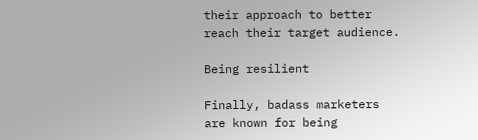their approach to better reach their target audience.

Being resilient

Finally, badass marketers are known for being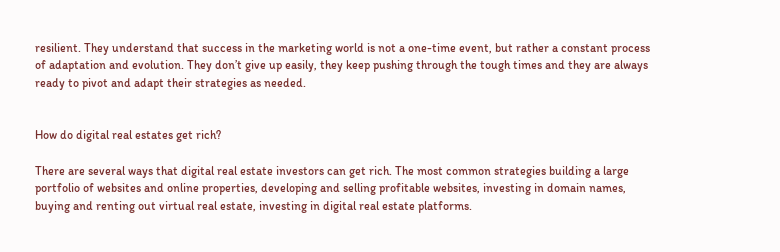resilient. They understand that success in the marketing world is not a one-time event, but rather a constant process of adaptation and evolution. They don’t give up easily, they keep pushing through the tough times and they are always ready to pivot and adapt their strategies as needed.


How do digital real estates get rich?

There are several ways that digital real estate investors can get rich. The most common strategies building a large portfolio of websites and online properties, developing and selling profitable websites, investing in domain names, buying and renting out virtual real estate, investing in digital real estate platforms.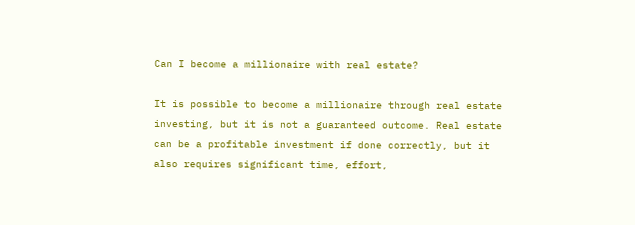Can I become a millionaire with real estate?

It is possible to become a millionaire through real estate investing, but it is not a guaranteed outcome. Real estate can be a profitable investment if done correctly, but it also requires significant time, effort,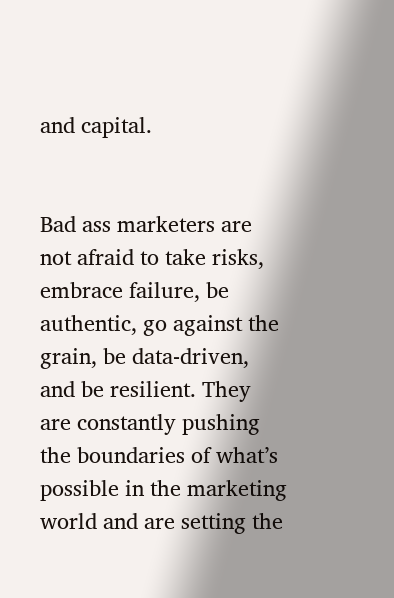and capital.


Bad ass marketers are not afraid to take risks, embrace failure, be authentic, go against the grain, be data-driven, and be resilient. They are constantly pushing the boundaries of what’s possible in the marketing world and are setting the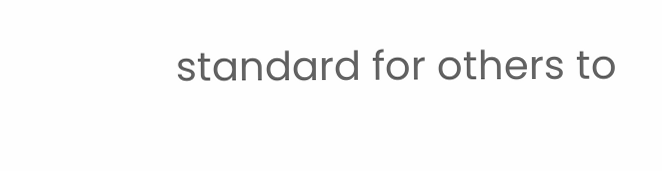standard for others to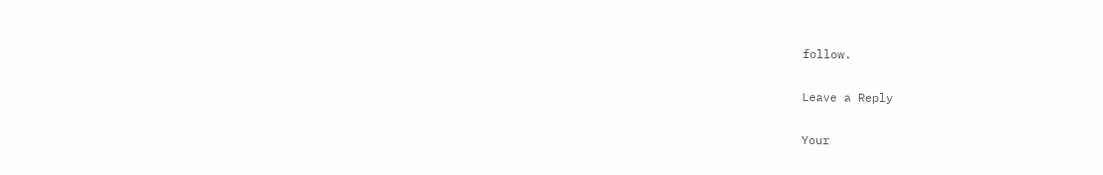follow.

Leave a Reply

Your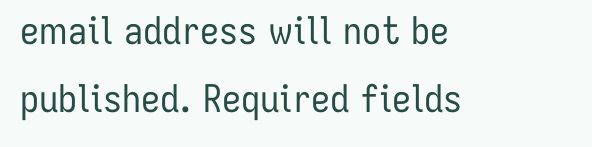email address will not be published. Required fields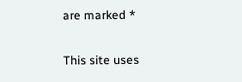are marked *

This site uses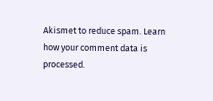Akismet to reduce spam. Learn how your comment data is processed.